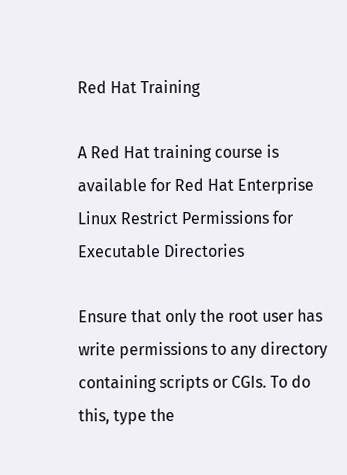Red Hat Training

A Red Hat training course is available for Red Hat Enterprise Linux Restrict Permissions for Executable Directories

Ensure that only the root user has write permissions to any directory containing scripts or CGIs. To do this, type the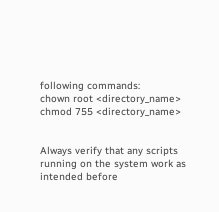following commands:
chown root <directory_name>
chmod 755 <directory_name>


Always verify that any scripts running on the system work as intended before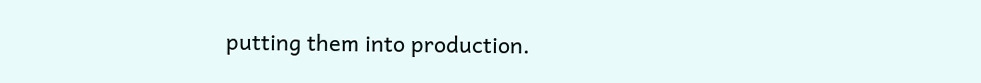putting them into production.